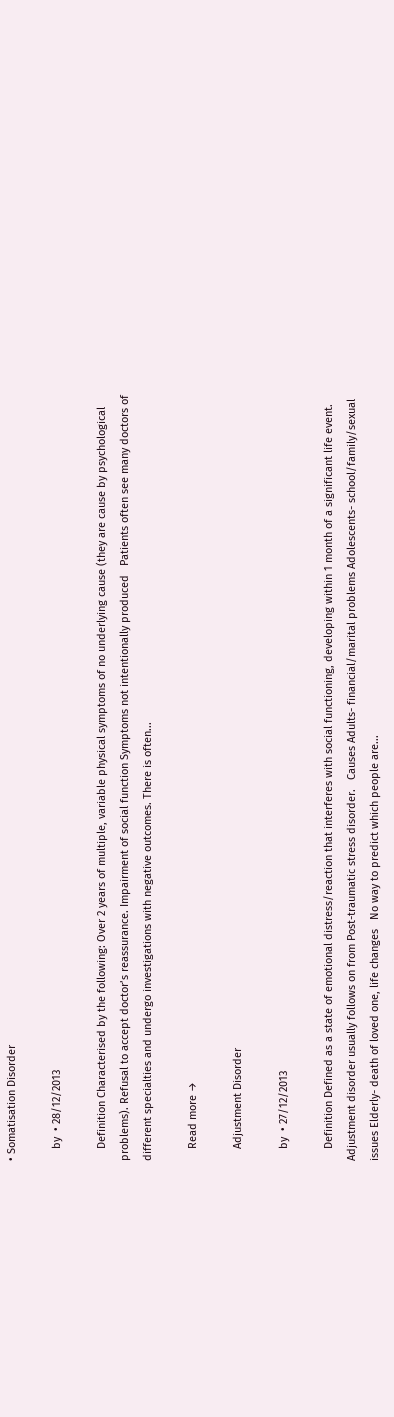• Somatisation Disorder

    by  • 28/12/2013

    Definition Characterised by the following: Over 2 years of multiple, variable physical symptoms of no underlying cause (they are cause by psychological problems). Refusal to accept doctor’s reassurance. Impairment of social function Symptoms not intentionally produced   Patients often see many doctors of different specialties and undergo investigations with negative outcomes. There is often...

    Read more →

    Adjustment Disorder

    by  • 27/12/2013

    Definition Defined as a state of emotional distress/reaction that interferes with social functioning, developing within 1 month of a significant life event. Adjustment disorder usually follows on from Post-traumatic stress disorder.   Causes Adults- financial/marital problems Adolescents- school/family/sexual issues Elderly- death of loved one, life changes   No way to predict which people are...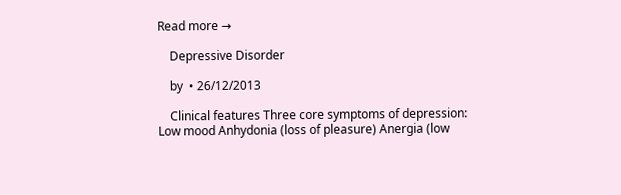Read more →

    Depressive Disorder

    by  • 26/12/2013

    Clinical features Three core symptoms of depression: Low mood Anhydonia (loss of pleasure) Anergia (low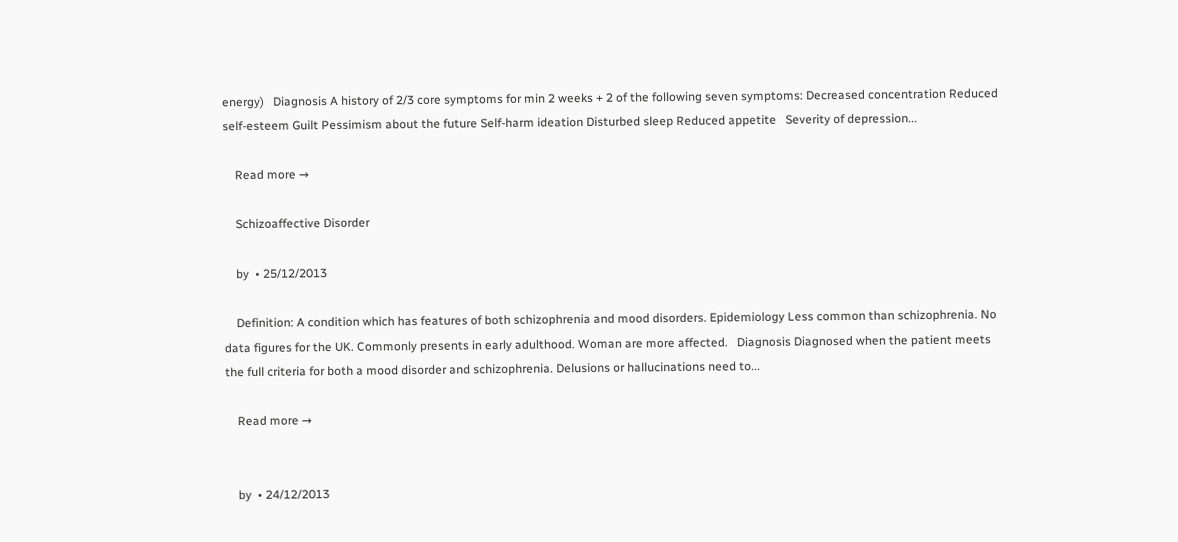energy)   Diagnosis A history of 2/3 core symptoms for min 2 weeks + 2 of the following seven symptoms: Decreased concentration Reduced self-esteem Guilt Pessimism about the future Self-harm ideation Disturbed sleep Reduced appetite   Severity of depression...

    Read more →

    Schizoaffective Disorder

    by  • 25/12/2013

    Definition: A condition which has features of both schizophrenia and mood disorders. Epidemiology Less common than schizophrenia. No data figures for the UK. Commonly presents in early adulthood. Woman are more affected.   Diagnosis Diagnosed when the patient meets the full criteria for both a mood disorder and schizophrenia. Delusions or hallucinations need to...

    Read more →


    by  • 24/12/2013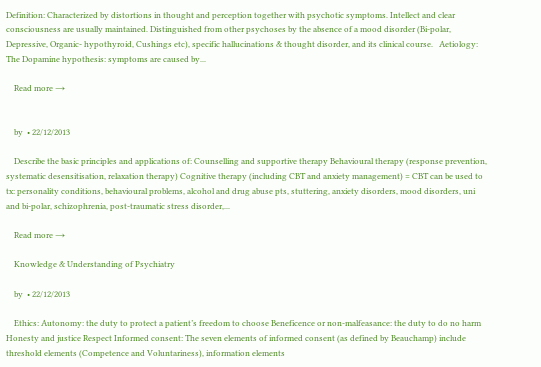Definition: Characterized by distortions in thought and perception together with psychotic symptoms. Intellect and clear consciousness are usually maintained. Distinguished from other psychoses by the absence of a mood disorder (Bi-polar, Depressive, Organic- hypothyroid, Cushings etc), specific hallucinations & thought disorder, and its clinical course.   Aetiology: The Dopamine hypothesis: symptoms are caused by...

    Read more →


    by  • 22/12/2013

    Describe the basic principles and applications of: Counselling and supportive therapy Behavioural therapy (response prevention, systematic desensitisation, relaxation therapy) Cognitive therapy (including CBT and anxiety management) = CBT can be used to tx: personality conditions, behavioural problems, alcohol and drug abuse pts, stuttering, anxiety disorders, mood disorders, uni and bi-polar, schizophrenia, post-traumatic stress disorder,...

    Read more →

    Knowledge & Understanding of Psychiatry

    by  • 22/12/2013

    Ethics: Autonomy: the duty to protect a patient’s freedom to choose Beneficence or non-malfeasance: the duty to do no harm Honesty and justice Respect Informed consent: The seven elements of informed consent (as defined by Beauchamp) include threshold elements (Competence and Voluntariness), information elements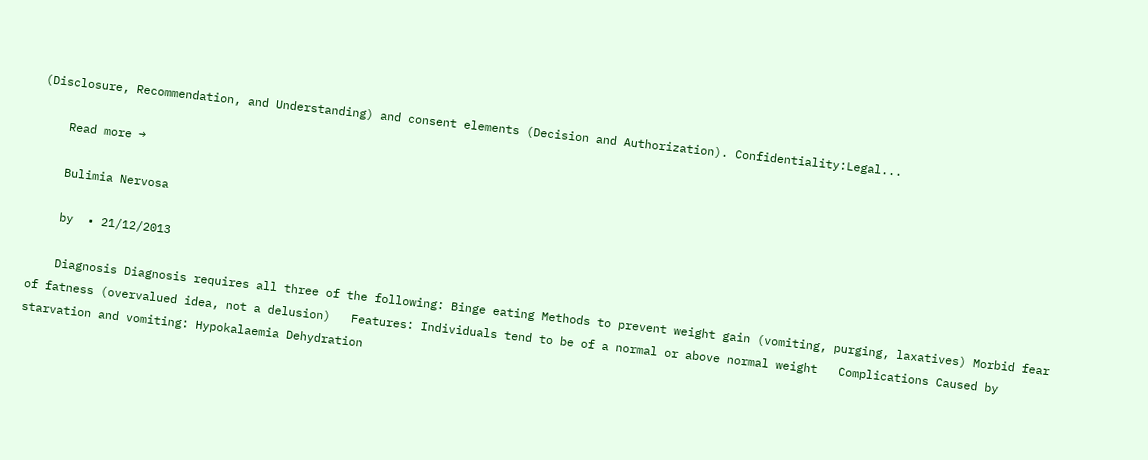(Disclosure, Recommendation, and Understanding) and consent elements (Decision and Authorization). Confidentiality:Legal...

    Read more →

    Bulimia Nervosa

    by  • 21/12/2013

    Diagnosis Diagnosis requires all three of the following: Binge eating Methods to prevent weight gain (vomiting, purging, laxatives) Morbid fear of fatness (overvalued idea, not a delusion)   Features: Individuals tend to be of a normal or above normal weight   Complications Caused by starvation and vomiting: Hypokalaemia Dehydration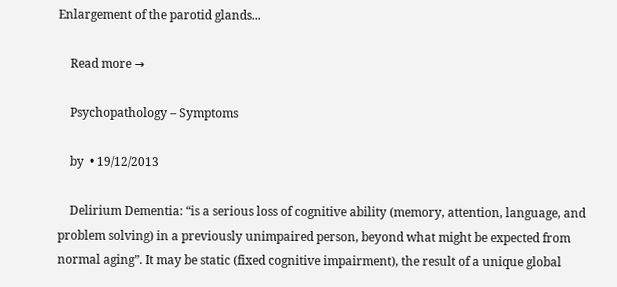Enlargement of the parotid glands...

    Read more →

    Psychopathology – Symptoms

    by  • 19/12/2013

    Delirium Dementia: “is a serious loss of cognitive ability (memory, attention, language, and problem solving) in a previously unimpaired person, beyond what might be expected from normal aging”. It may be static (fixed cognitive impairment), the result of a unique global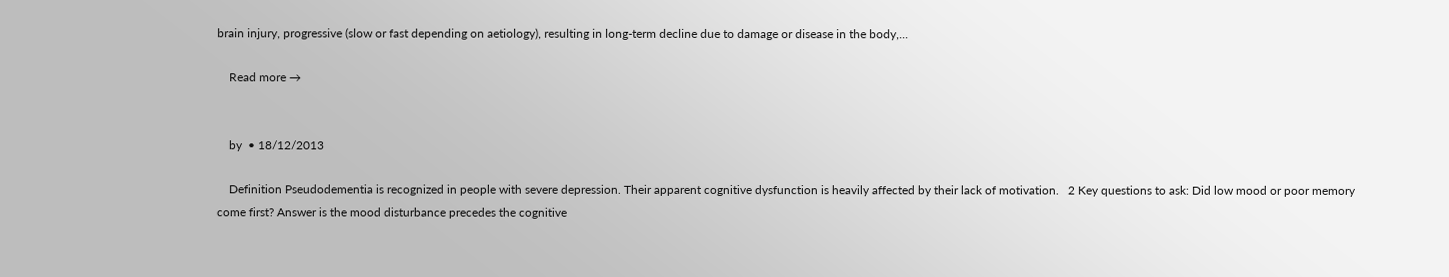brain injury, progressive (slow or fast depending on aetiology), resulting in long-term decline due to damage or disease in the body,...

    Read more →


    by  • 18/12/2013

    Definition Pseudodementia is recognized in people with severe depression. Their apparent cognitive dysfunction is heavily affected by their lack of motivation.   2 Key questions to ask: Did low mood or poor memory come first? Answer is the mood disturbance precedes the cognitive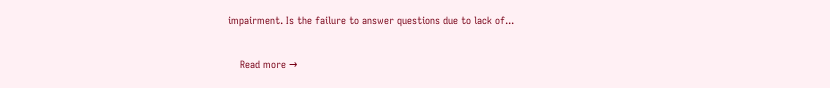impairment. Is the failure to answer questions due to lack of...

    Read more →